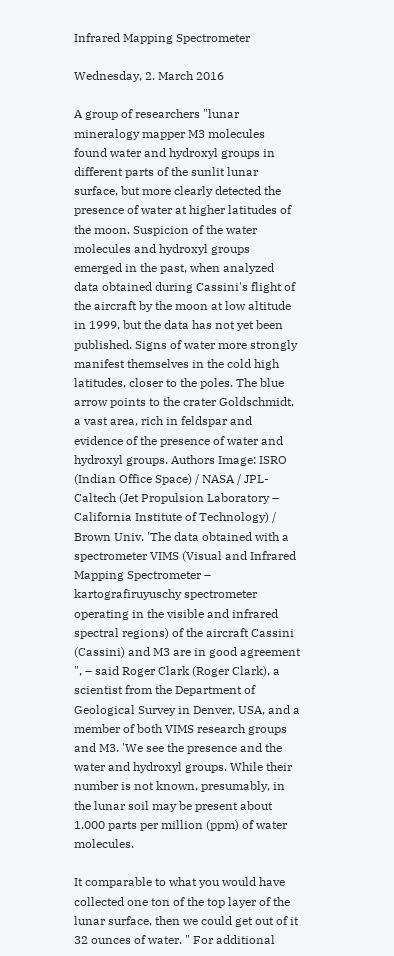Infrared Mapping Spectrometer

Wednesday, 2. March 2016

A group of researchers "lunar mineralogy mapper M3 molecules found water and hydroxyl groups in different parts of the sunlit lunar surface, but more clearly detected the presence of water at higher latitudes of the moon. Suspicion of the water molecules and hydroxyl groups emerged in the past, when analyzed data obtained during Cassini's flight of the aircraft by the moon at low altitude in 1999, but the data has not yet been published. Signs of water more strongly manifest themselves in the cold high latitudes, closer to the poles. The blue arrow points to the crater Goldschmidt, a vast area, rich in feldspar and evidence of the presence of water and hydroxyl groups. Authors Image: ISRO (Indian Office Space) / NASA / JPL-Caltech (Jet Propulsion Laboratory – California Institute of Technology) / Brown Univ. 'The data obtained with a spectrometer VIMS (Visual and Infrared Mapping Spectrometer – kartografiruyuschy spectrometer operating in the visible and infrared spectral regions) of the aircraft Cassini (Cassini) and M3 are in good agreement ", – said Roger Clark (Roger Clark), a scientist from the Department of Geological Survey in Denver, USA, and a member of both VIMS research groups and M3. 'We see the presence and the water and hydroxyl groups. While their number is not known, presumably, in the lunar soil may be present about 1.000 parts per million (ppm) of water molecules.

It comparable to what you would have collected one ton of the top layer of the lunar surface, then we could get out of it 32 ounces of water. " For additional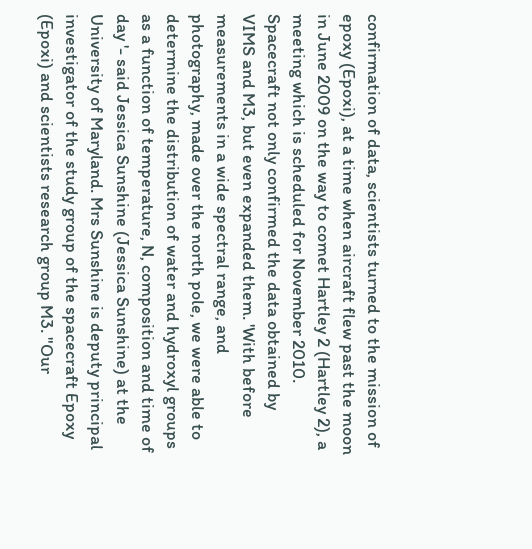confirmation of data, scientists turned to the mission of epoxy (Epoxi), at a time when aircraft flew past the moon in June 2009 on the way to comet Hartley 2 (Hartley 2), a meeting which is scheduled for November 2010. Spacecraft not only confirmed the data obtained by VIMS and M3, but even expanded them. 'With before measurements in a wide spectral range, and photography, made over the north pole, we were able to determine the distribution of water and hydroxyl groups as a function of temperature, N, composition and time of day '- said Jessica Sunshine (Jessica Sunshine) at the University of Maryland. Mrs Sunshine is deputy principal investigator of the study group of the spacecraft Epoxy (Epoxi) and scientists research group M3. "Our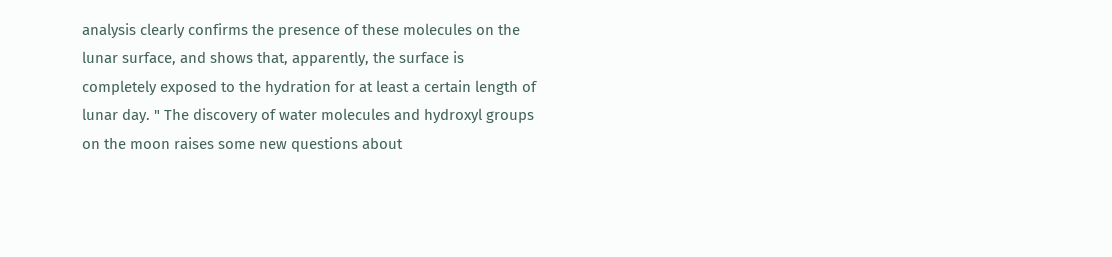analysis clearly confirms the presence of these molecules on the lunar surface, and shows that, apparently, the surface is completely exposed to the hydration for at least a certain length of lunar day. " The discovery of water molecules and hydroxyl groups on the moon raises some new questions about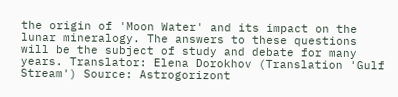the origin of 'Moon Water' and its impact on the lunar mineralogy. The answers to these questions will be the subject of study and debate for many years. Translator: Elena Dorokhov (Translation 'Gulf Stream') Source: Astrogorizont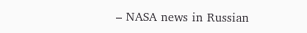– NASA news in Russian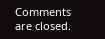Comments are closed.